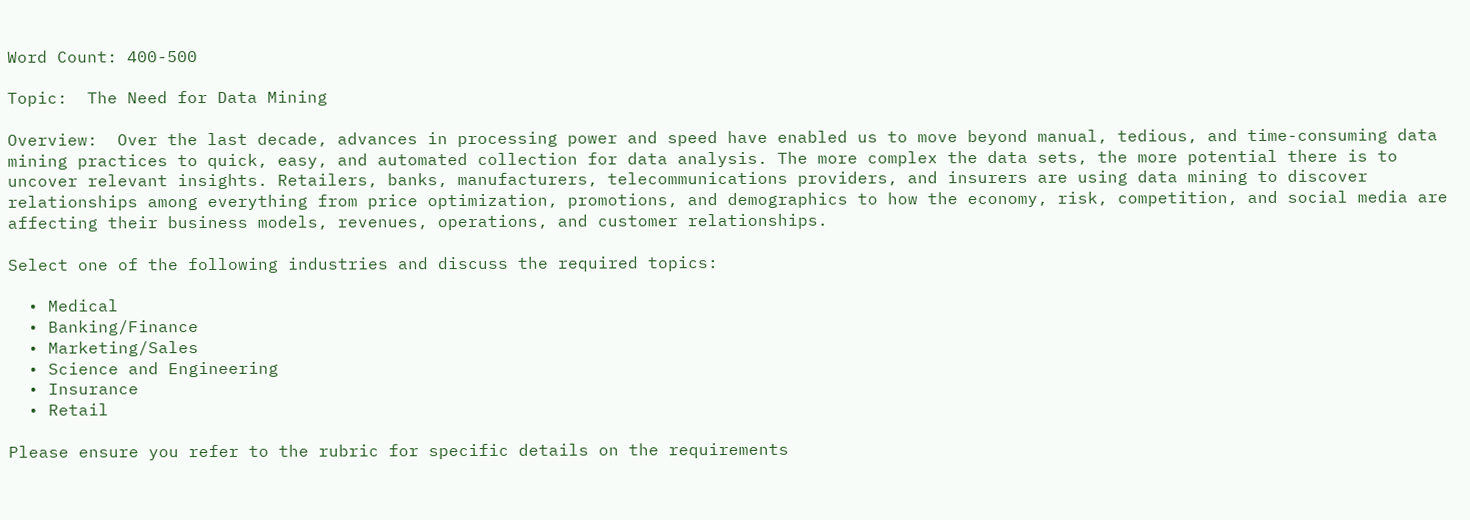Word Count: 400-500

Topic:  The Need for Data Mining

Overview:  Over the last decade, advances in processing power and speed have enabled us to move beyond manual, tedious, and time-consuming data mining practices to quick, easy, and automated collection for data analysis. The more complex the data sets, the more potential there is to uncover relevant insights. Retailers, banks, manufacturers, telecommunications providers, and insurers are using data mining to discover relationships among everything from price optimization, promotions, and demographics to how the economy, risk, competition, and social media are affecting their business models, revenues, operations, and customer relationships.

Select one of the following industries and discuss the required topics:

  • Medical
  • Banking/Finance
  • Marketing/Sales
  • Science and Engineering
  • Insurance
  • Retail

Please ensure you refer to the rubric for specific details on the requirements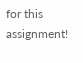for this assignment!